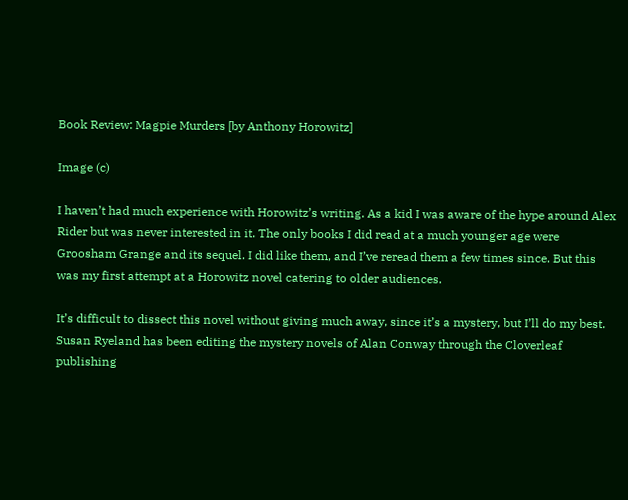Book Review: Magpie Murders [by Anthony Horowitz]

Image (c)

I haven’t had much experience with Horowitz’s writing. As a kid I was aware of the hype around Alex Rider but was never interested in it. The only books I did read at a much younger age were Groosham Grange and its sequel. I did like them, and I’ve reread them a few times since. But this was my first attempt at a Horowitz novel catering to older audiences.

It’s difficult to dissect this novel without giving much away, since it’s a mystery, but I’ll do my best. Susan Ryeland has been editing the mystery novels of Alan Conway through the Cloverleaf publishing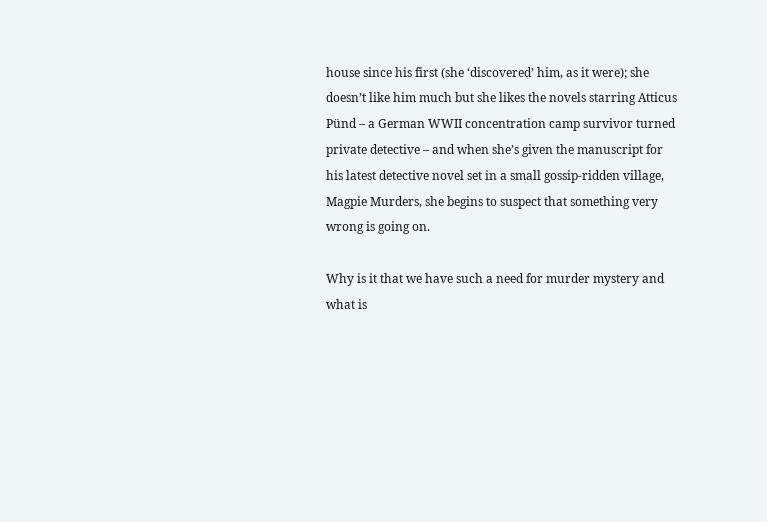house since his first (she ‘discovered’ him, as it were); she doesn’t like him much but she likes the novels starring Atticus Pünd – a German WWII concentration camp survivor turned private detective – and when she’s given the manuscript for his latest detective novel set in a small gossip-ridden village, Magpie Murders, she begins to suspect that something very wrong is going on.

Why is it that we have such a need for murder mystery and what is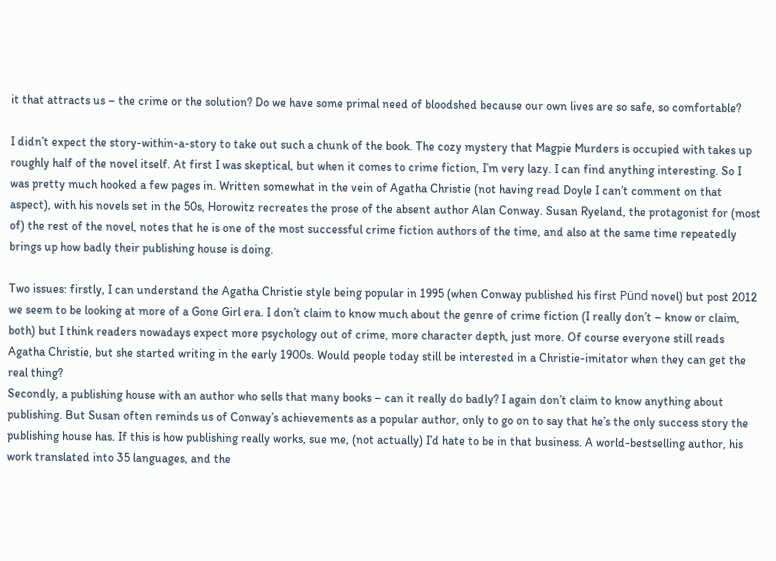it that attracts us – the crime or the solution? Do we have some primal need of bloodshed because our own lives are so safe, so comfortable?

I didn’t expect the story-within-a-story to take out such a chunk of the book. The cozy mystery that Magpie Murders is occupied with takes up roughly half of the novel itself. At first I was skeptical, but when it comes to crime fiction, I’m very lazy. I can find anything interesting. So I was pretty much hooked a few pages in. Written somewhat in the vein of Agatha Christie (not having read Doyle I can’t comment on that aspect), with his novels set in the 50s, Horowitz recreates the prose of the absent author Alan Conway. Susan Ryeland, the protagonist for (most of) the rest of the novel, notes that he is one of the most successful crime fiction authors of the time, and also at the same time repeatedly brings up how badly their publishing house is doing.

Two issues: firstly, I can understand the Agatha Christie style being popular in 1995 (when Conway published his first Pünd novel) but post 2012 we seem to be looking at more of a Gone Girl era. I don’t claim to know much about the genre of crime fiction (I really don’t – know or claim, both) but I think readers nowadays expect more psychology out of crime, more character depth, just more. Of course everyone still reads Agatha Christie, but she started writing in the early 1900s. Would people today still be interested in a Christie-imitator when they can get the real thing?
Secondly, a publishing house with an author who sells that many books – can it really do badly? I again don’t claim to know anything about publishing. But Susan often reminds us of Conway’s achievements as a popular author, only to go on to say that he’s the only success story the publishing house has. If this is how publishing really works, sue me, (not actually) I’d hate to be in that business. A world-bestselling author, his work translated into 35 languages, and the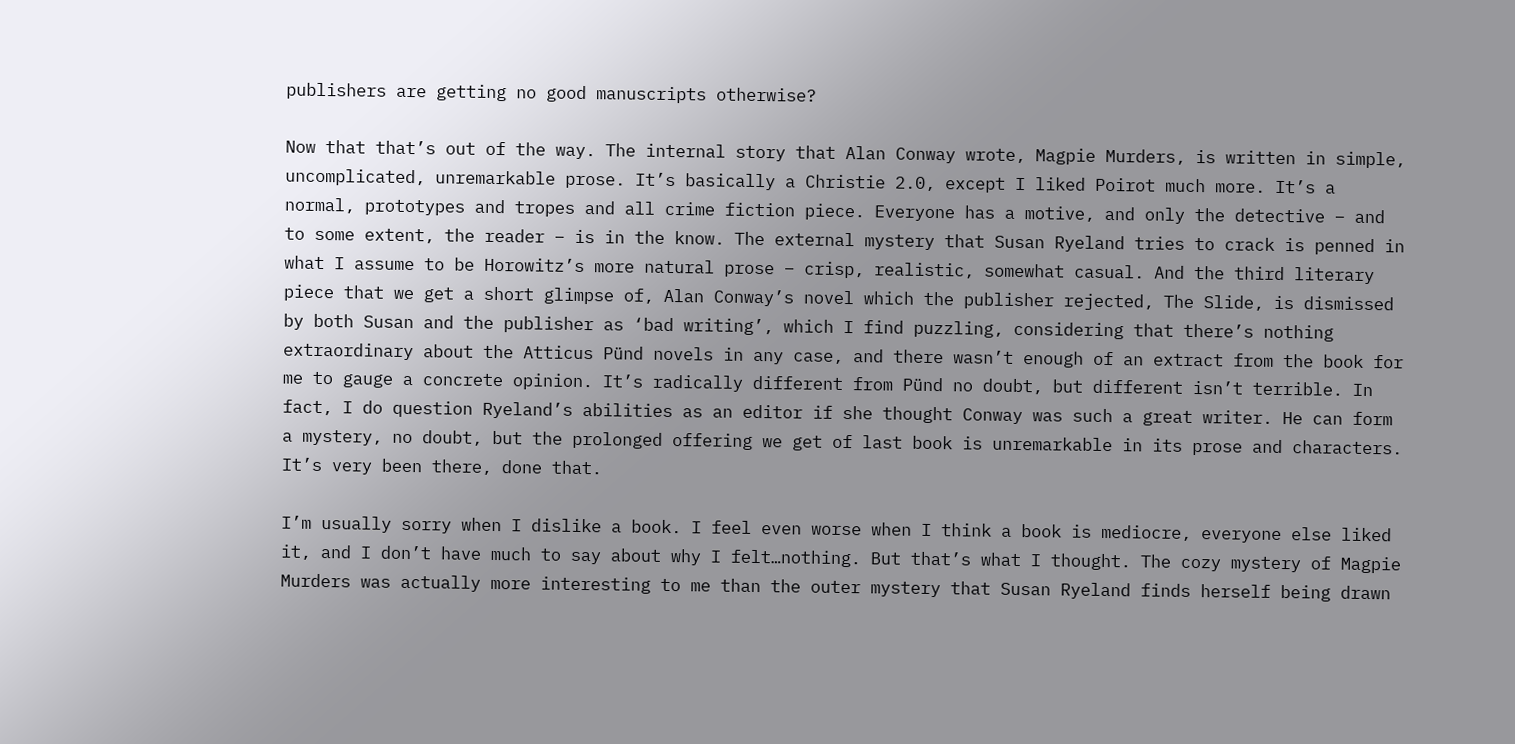publishers are getting no good manuscripts otherwise?

Now that that’s out of the way. The internal story that Alan Conway wrote, Magpie Murders, is written in simple, uncomplicated, unremarkable prose. It’s basically a Christie 2.0, except I liked Poirot much more. It’s a normal, prototypes and tropes and all crime fiction piece. Everyone has a motive, and only the detective – and to some extent, the reader – is in the know. The external mystery that Susan Ryeland tries to crack is penned in what I assume to be Horowitz’s more natural prose – crisp, realistic, somewhat casual. And the third literary piece that we get a short glimpse of, Alan Conway’s novel which the publisher rejected, The Slide, is dismissed by both Susan and the publisher as ‘bad writing’, which I find puzzling, considering that there’s nothing extraordinary about the Atticus Pünd novels in any case, and there wasn’t enough of an extract from the book for me to gauge a concrete opinion. It’s radically different from Pünd no doubt, but different isn’t terrible. In fact, I do question Ryeland’s abilities as an editor if she thought Conway was such a great writer. He can form a mystery, no doubt, but the prolonged offering we get of last book is unremarkable in its prose and characters. It’s very been there, done that.

I’m usually sorry when I dislike a book. I feel even worse when I think a book is mediocre, everyone else liked it, and I don’t have much to say about why I felt…nothing. But that’s what I thought. The cozy mystery of Magpie Murders was actually more interesting to me than the outer mystery that Susan Ryeland finds herself being drawn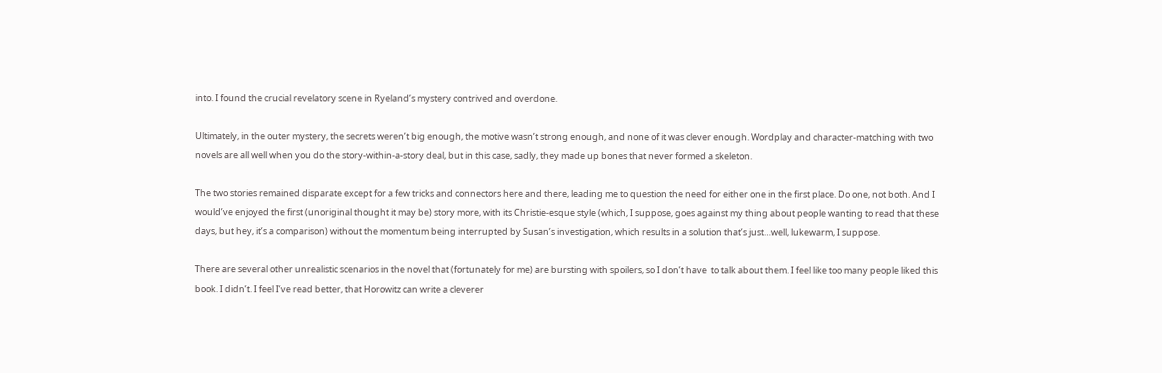into. I found the crucial revelatory scene in Ryeland’s mystery contrived and overdone.

Ultimately, in the outer mystery, the secrets weren’t big enough, the motive wasn’t strong enough, and none of it was clever enough. Wordplay and character-matching with two novels are all well when you do the story-within-a-story deal, but in this case, sadly, they made up bones that never formed a skeleton.

The two stories remained disparate except for a few tricks and connectors here and there, leading me to question the need for either one in the first place. Do one, not both. And I would’ve enjoyed the first (unoriginal thought it may be) story more, with its Christie-esque style (which, I suppose, goes against my thing about people wanting to read that these days, but hey, it’s a comparison) without the momentum being interrupted by Susan’s investigation, which results in a solution that’s just…well, lukewarm, I suppose.

There are several other unrealistic scenarios in the novel that (fortunately for me) are bursting with spoilers, so I don’t have  to talk about them. I feel like too many people liked this book. I didn’t. I feel I’ve read better, that Horowitz can write a cleverer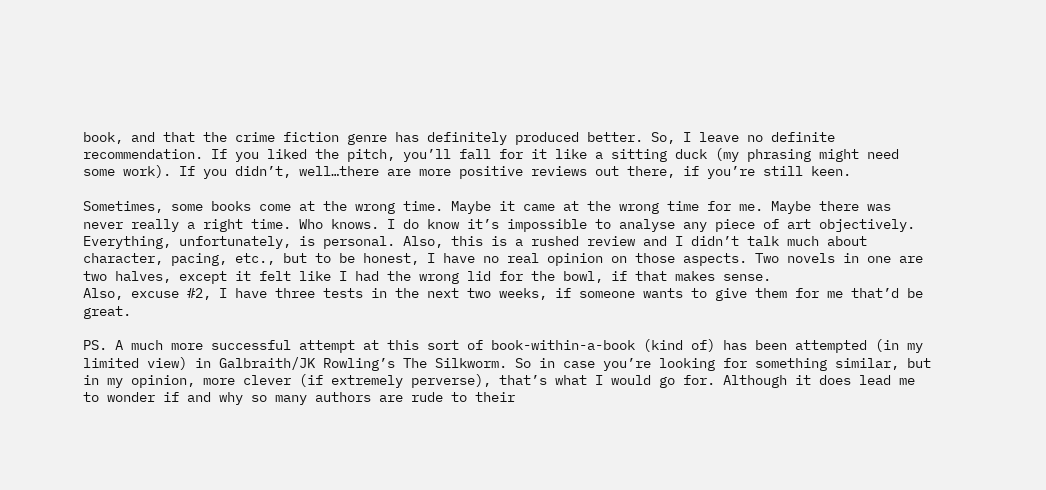book, and that the crime fiction genre has definitely produced better. So, I leave no definite recommendation. If you liked the pitch, you’ll fall for it like a sitting duck (my phrasing might need some work). If you didn’t, well…there are more positive reviews out there, if you’re still keen.

Sometimes, some books come at the wrong time. Maybe it came at the wrong time for me. Maybe there was never really a right time. Who knows. I do know it’s impossible to analyse any piece of art objectively. Everything, unfortunately, is personal. Also, this is a rushed review and I didn’t talk much about character, pacing, etc., but to be honest, I have no real opinion on those aspects. Two novels in one are two halves, except it felt like I had the wrong lid for the bowl, if that makes sense.
Also, excuse #2, I have three tests in the next two weeks, if someone wants to give them for me that’d be great.

PS. A much more successful attempt at this sort of book-within-a-book (kind of) has been attempted (in my limited view) in Galbraith/JK Rowling’s The Silkworm. So in case you’re looking for something similar, but in my opinion, more clever (if extremely perverse), that’s what I would go for. Although it does lead me to wonder if and why so many authors are rude to their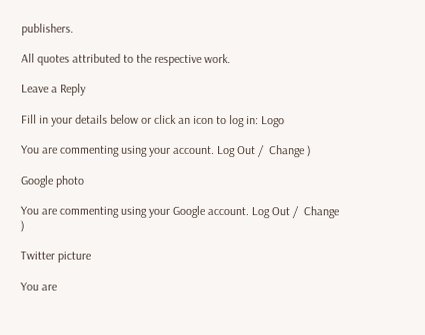publishers.

All quotes attributed to the respective work.

Leave a Reply

Fill in your details below or click an icon to log in: Logo

You are commenting using your account. Log Out /  Change )

Google photo

You are commenting using your Google account. Log Out /  Change )

Twitter picture

You are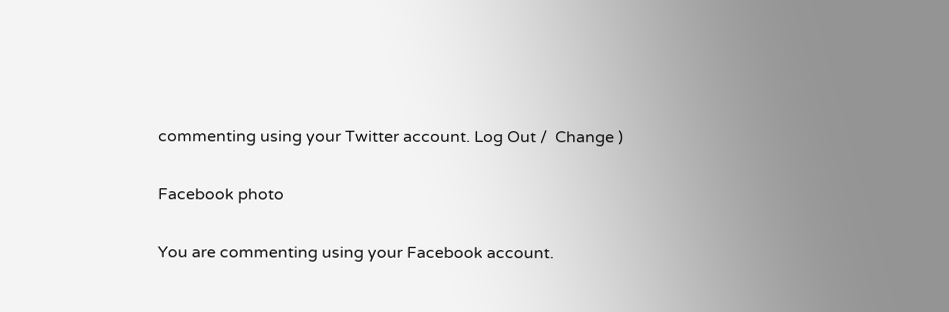commenting using your Twitter account. Log Out /  Change )

Facebook photo

You are commenting using your Facebook account.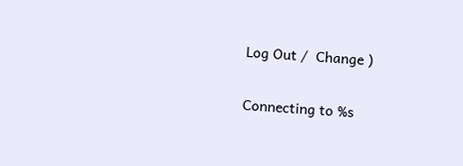Log Out /  Change )

Connecting to %s